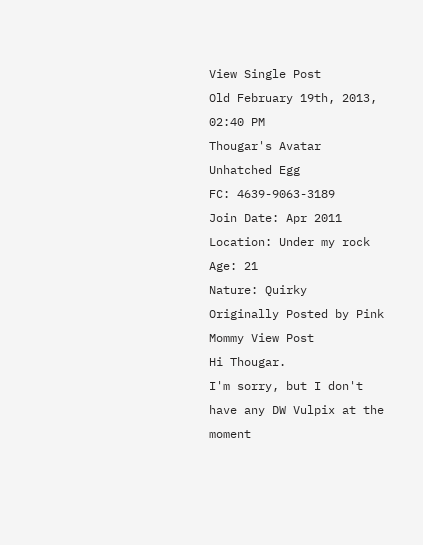View Single Post
Old February 19th, 2013, 02:40 PM
Thougar's Avatar
Unhatched Egg
FC: 4639-9063-3189
Join Date: Apr 2011
Location: Under my rock
Age: 21
Nature: Quirky
Originally Posted by Pink Mommy View Post
Hi Thougar.
I'm sorry, but I don't have any DW Vulpix at the moment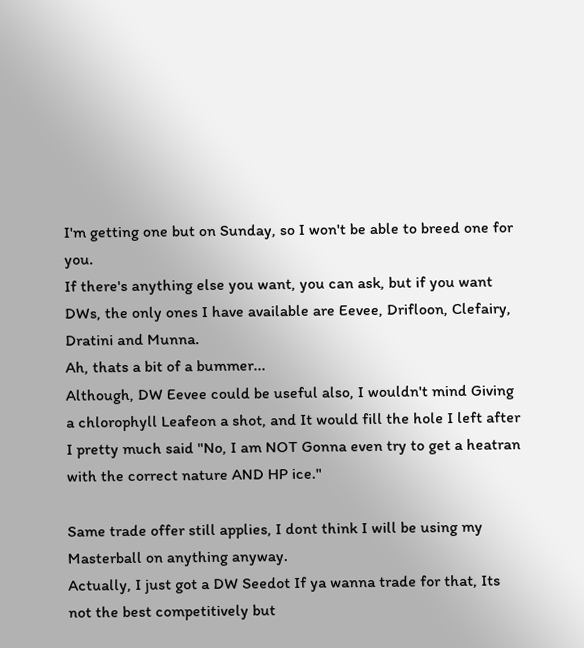I'm getting one but on Sunday, so I won't be able to breed one for you.
If there's anything else you want, you can ask, but if you want DWs, the only ones I have available are Eevee, Drifloon, Clefairy, Dratini and Munna.
Ah, thats a bit of a bummer...
Although, DW Eevee could be useful also, I wouldn't mind Giving a chlorophyll Leafeon a shot, and It would fill the hole I left after I pretty much said "No, I am NOT Gonna even try to get a heatran with the correct nature AND HP ice."

Same trade offer still applies, I dont think I will be using my Masterball on anything anyway.
Actually, I just got a DW Seedot If ya wanna trade for that, Its not the best competitively but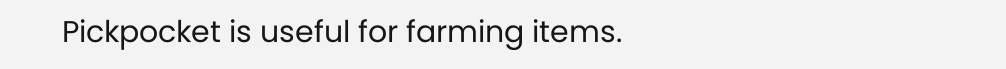Pickpocket is useful for farming items.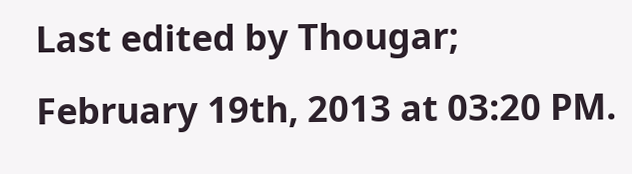Last edited by Thougar; February 19th, 2013 at 03:20 PM.